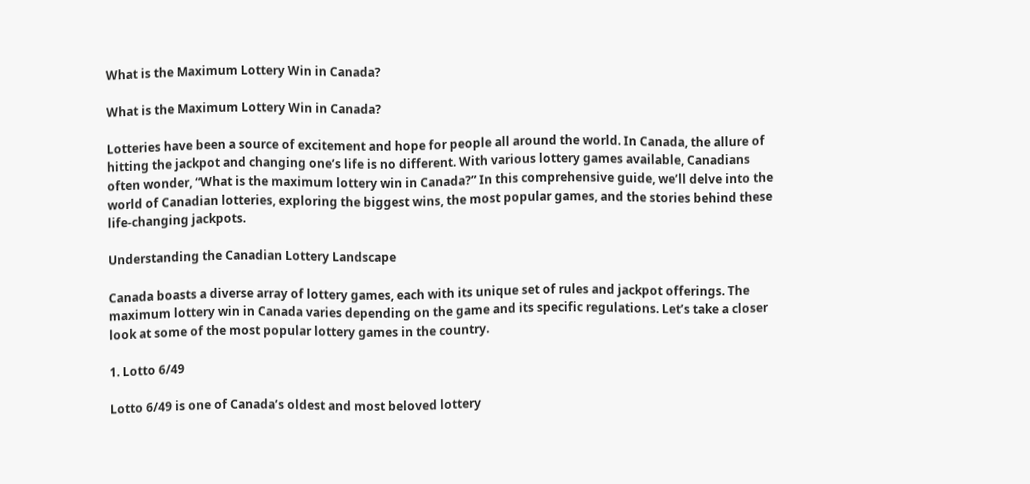What is the Maximum Lottery Win in Canada?

What is the Maximum Lottery Win in Canada?

Lotteries have been a source of excitement and hope for people all around the world. In Canada, the allure of hitting the jackpot and changing one’s life is no different. With various lottery games available, Canadians often wonder, “What is the maximum lottery win in Canada?” In this comprehensive guide, we’ll delve into the world of Canadian lotteries, exploring the biggest wins, the most popular games, and the stories behind these life-changing jackpots.

Understanding the Canadian Lottery Landscape

Canada boasts a diverse array of lottery games, each with its unique set of rules and jackpot offerings. The maximum lottery win in Canada varies depending on the game and its specific regulations. Let’s take a closer look at some of the most popular lottery games in the country.

1. Lotto 6/49

Lotto 6/49 is one of Canada’s oldest and most beloved lottery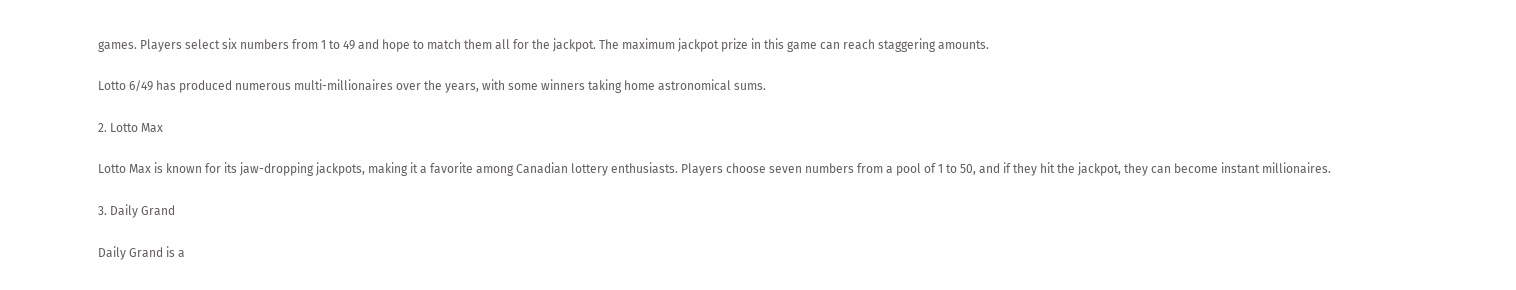games. Players select six numbers from 1 to 49 and hope to match them all for the jackpot. The maximum jackpot prize in this game can reach staggering amounts.

Lotto 6/49 has produced numerous multi-millionaires over the years, with some winners taking home astronomical sums.

2. Lotto Max

Lotto Max is known for its jaw-dropping jackpots, making it a favorite among Canadian lottery enthusiasts. Players choose seven numbers from a pool of 1 to 50, and if they hit the jackpot, they can become instant millionaires.

3. Daily Grand

Daily Grand is a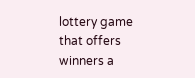lottery game that offers winners a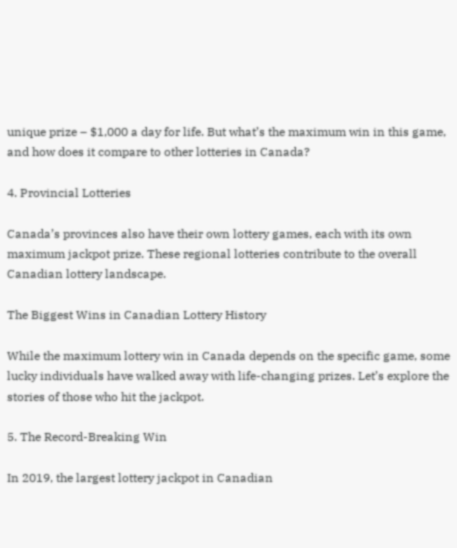unique prize – $1,000 a day for life. But what’s the maximum win in this game, and how does it compare to other lotteries in Canada?

4. Provincial Lotteries

Canada’s provinces also have their own lottery games, each with its own maximum jackpot prize. These regional lotteries contribute to the overall Canadian lottery landscape.

The Biggest Wins in Canadian Lottery History

While the maximum lottery win in Canada depends on the specific game, some lucky individuals have walked away with life-changing prizes. Let’s explore the stories of those who hit the jackpot.

5. The Record-Breaking Win

In 2019, the largest lottery jackpot in Canadian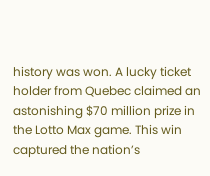history was won. A lucky ticket holder from Quebec claimed an astonishing $70 million prize in the Lotto Max game. This win captured the nation’s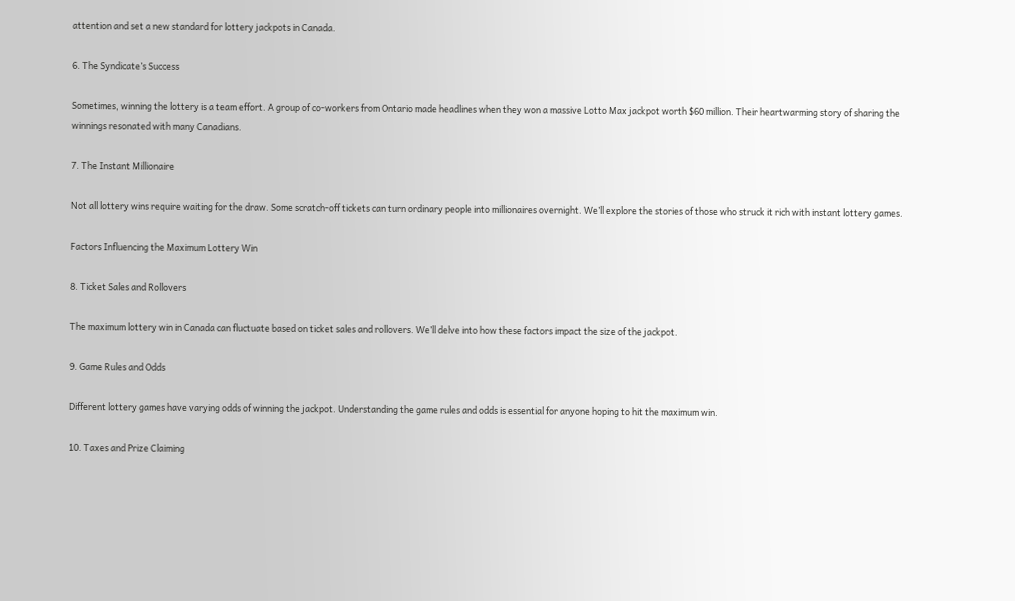attention and set a new standard for lottery jackpots in Canada.

6. The Syndicate’s Success

Sometimes, winning the lottery is a team effort. A group of co-workers from Ontario made headlines when they won a massive Lotto Max jackpot worth $60 million. Their heartwarming story of sharing the winnings resonated with many Canadians.

7. The Instant Millionaire

Not all lottery wins require waiting for the draw. Some scratch-off tickets can turn ordinary people into millionaires overnight. We’ll explore the stories of those who struck it rich with instant lottery games.

Factors Influencing the Maximum Lottery Win

8. Ticket Sales and Rollovers

The maximum lottery win in Canada can fluctuate based on ticket sales and rollovers. We’ll delve into how these factors impact the size of the jackpot.

9. Game Rules and Odds

Different lottery games have varying odds of winning the jackpot. Understanding the game rules and odds is essential for anyone hoping to hit the maximum win.

10. Taxes and Prize Claiming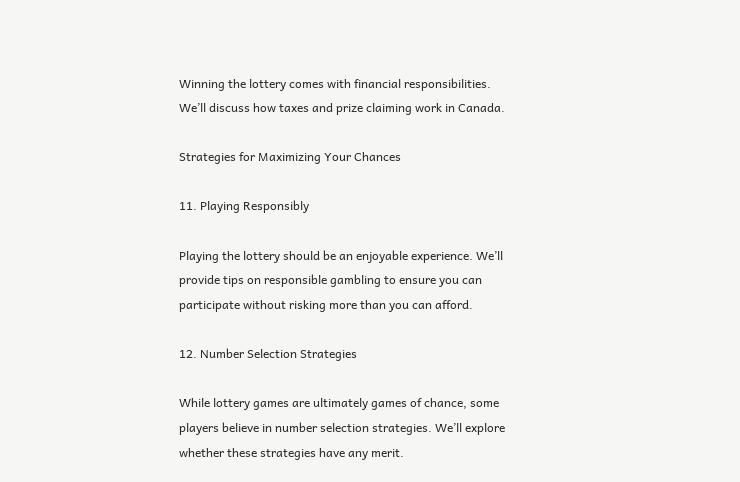Winning the lottery comes with financial responsibilities. We’ll discuss how taxes and prize claiming work in Canada.

Strategies for Maximizing Your Chances

11. Playing Responsibly

Playing the lottery should be an enjoyable experience. We’ll provide tips on responsible gambling to ensure you can participate without risking more than you can afford.

12. Number Selection Strategies

While lottery games are ultimately games of chance, some players believe in number selection strategies. We’ll explore whether these strategies have any merit.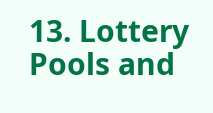13. Lottery Pools and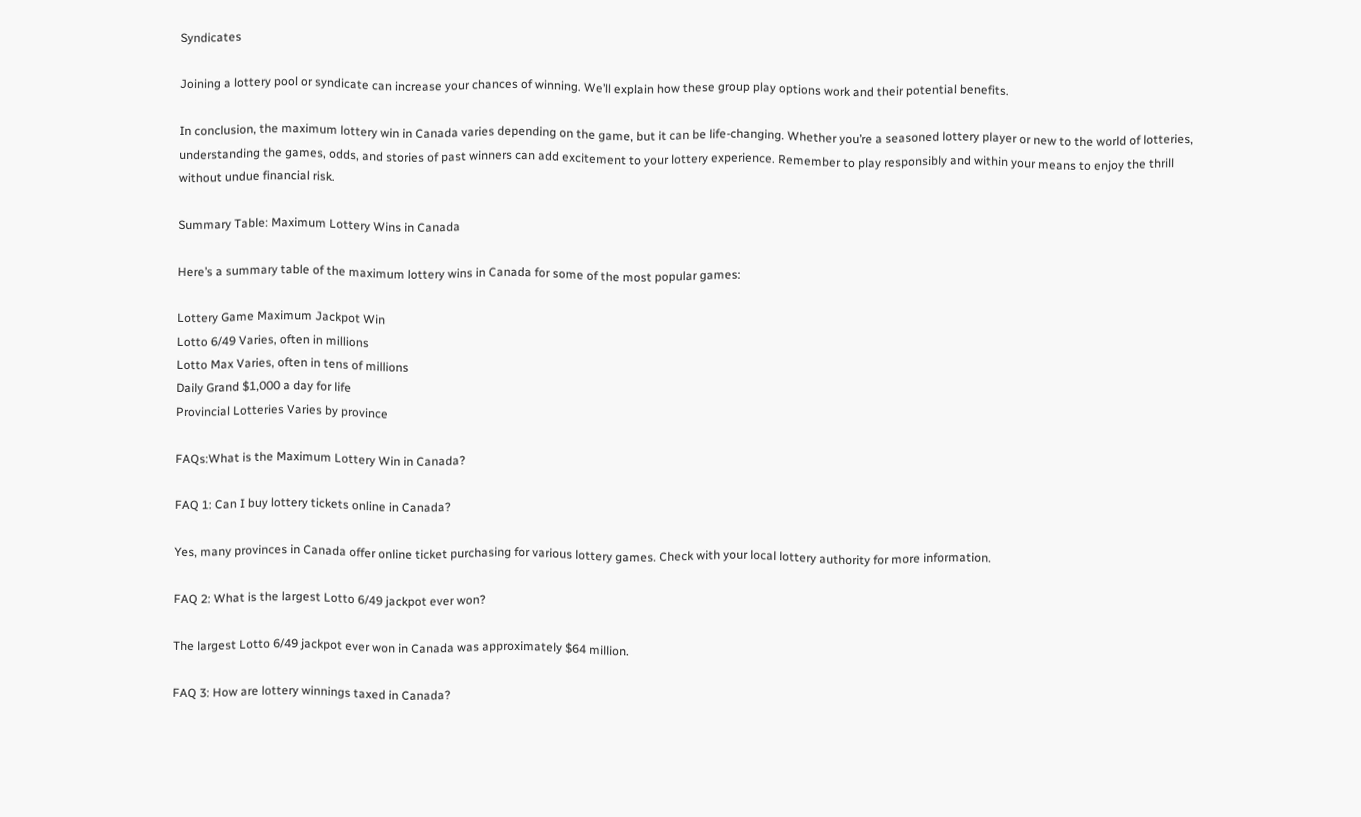Syndicates

Joining a lottery pool or syndicate can increase your chances of winning. We’ll explain how these group play options work and their potential benefits.

In conclusion, the maximum lottery win in Canada varies depending on the game, but it can be life-changing. Whether you’re a seasoned lottery player or new to the world of lotteries, understanding the games, odds, and stories of past winners can add excitement to your lottery experience. Remember to play responsibly and within your means to enjoy the thrill without undue financial risk.

Summary Table: Maximum Lottery Wins in Canada

Here’s a summary table of the maximum lottery wins in Canada for some of the most popular games:

Lottery Game Maximum Jackpot Win
Lotto 6/49 Varies, often in millions
Lotto Max Varies, often in tens of millions
Daily Grand $1,000 a day for life
Provincial Lotteries Varies by province

FAQs:What is the Maximum Lottery Win in Canada?

FAQ 1: Can I buy lottery tickets online in Canada?

Yes, many provinces in Canada offer online ticket purchasing for various lottery games. Check with your local lottery authority for more information.

FAQ 2: What is the largest Lotto 6/49 jackpot ever won?

The largest Lotto 6/49 jackpot ever won in Canada was approximately $64 million.

FAQ 3: How are lottery winnings taxed in Canada?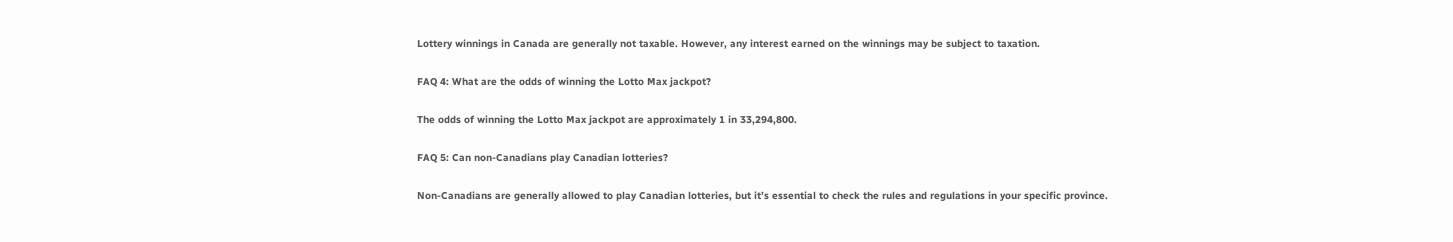Lottery winnings in Canada are generally not taxable. However, any interest earned on the winnings may be subject to taxation.

FAQ 4: What are the odds of winning the Lotto Max jackpot?

The odds of winning the Lotto Max jackpot are approximately 1 in 33,294,800.

FAQ 5: Can non-Canadians play Canadian lotteries?

Non-Canadians are generally allowed to play Canadian lotteries, but it’s essential to check the rules and regulations in your specific province.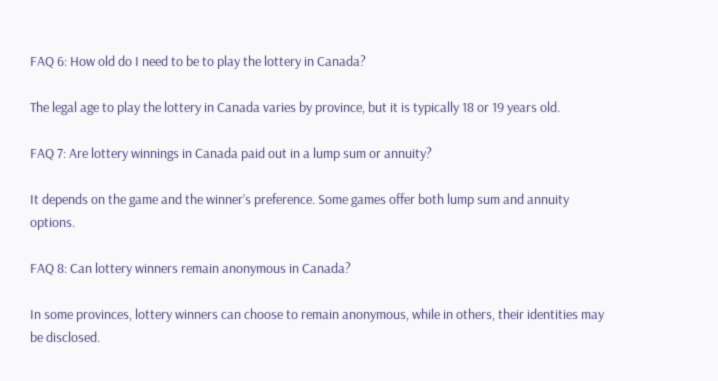FAQ 6: How old do I need to be to play the lottery in Canada?

The legal age to play the lottery in Canada varies by province, but it is typically 18 or 19 years old.

FAQ 7: Are lottery winnings in Canada paid out in a lump sum or annuity?

It depends on the game and the winner’s preference. Some games offer both lump sum and annuity options.

FAQ 8: Can lottery winners remain anonymous in Canada?

In some provinces, lottery winners can choose to remain anonymous, while in others, their identities may be disclosed.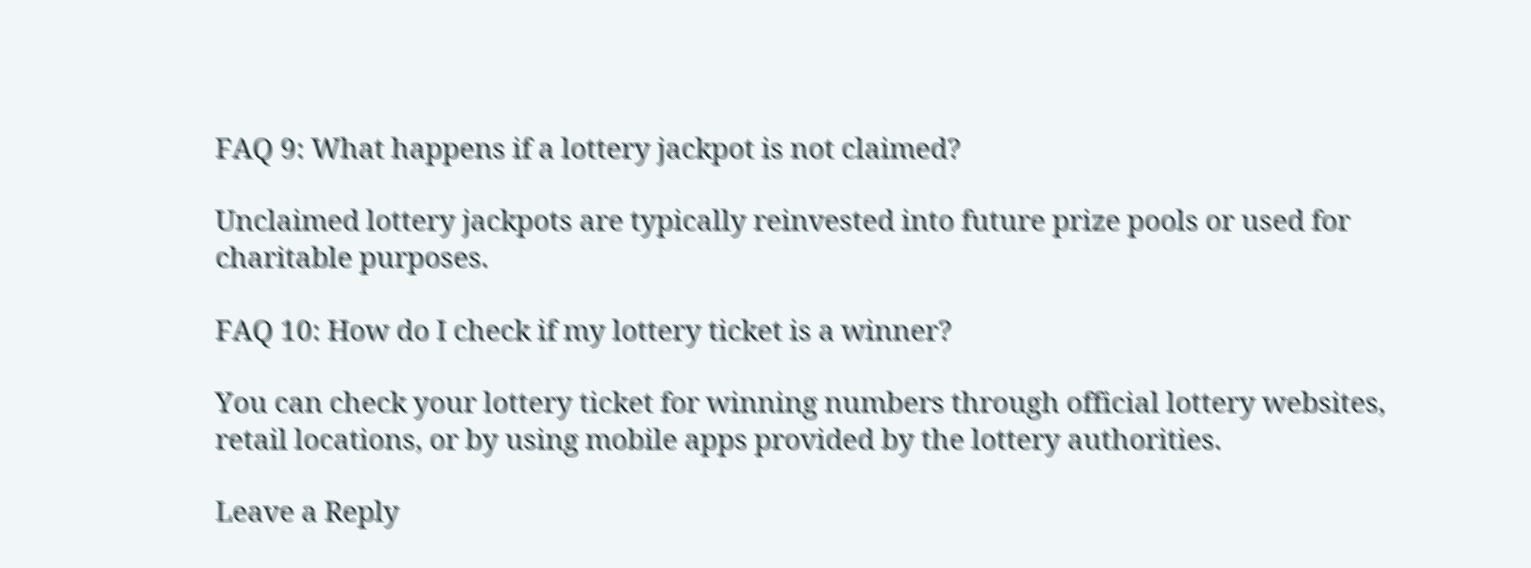FAQ 9: What happens if a lottery jackpot is not claimed?

Unclaimed lottery jackpots are typically reinvested into future prize pools or used for charitable purposes.

FAQ 10: How do I check if my lottery ticket is a winner?

You can check your lottery ticket for winning numbers through official lottery websites, retail locations, or by using mobile apps provided by the lottery authorities.

Leave a Reply